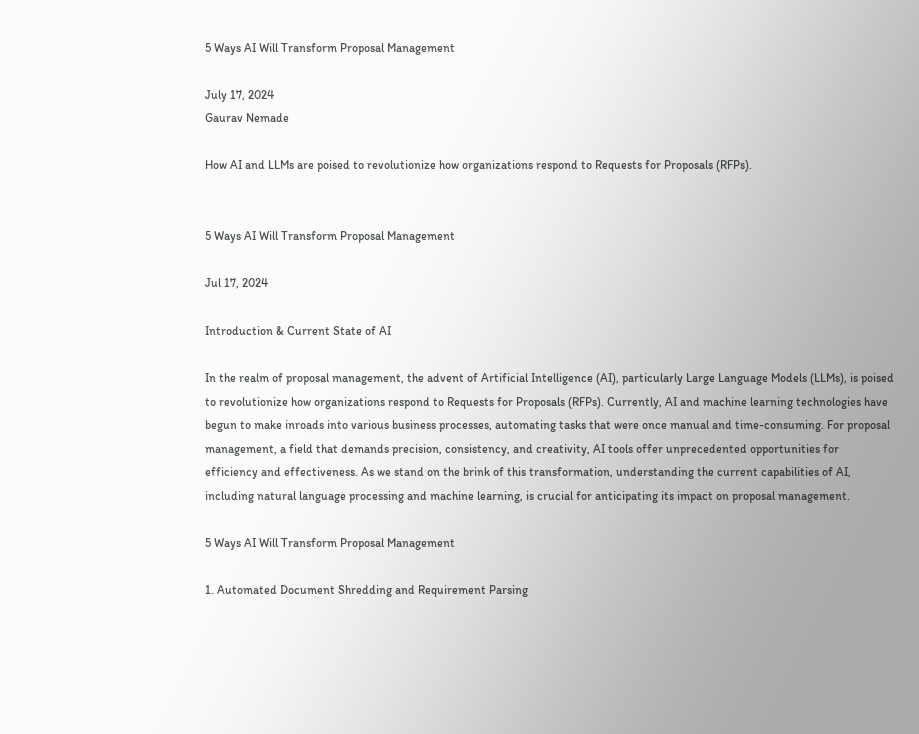5 Ways AI Will Transform Proposal Management

July 17, 2024
Gaurav Nemade

How AI and LLMs are poised to revolutionize how organizations respond to Requests for Proposals (RFPs).


5 Ways AI Will Transform Proposal Management

Jul 17, 2024

Introduction & Current State of AI

In the realm of proposal management, the advent of Artificial Intelligence (AI), particularly Large Language Models (LLMs), is poised to revolutionize how organizations respond to Requests for Proposals (RFPs). Currently, AI and machine learning technologies have begun to make inroads into various business processes, automating tasks that were once manual and time-consuming. For proposal management, a field that demands precision, consistency, and creativity, AI tools offer unprecedented opportunities for efficiency and effectiveness. As we stand on the brink of this transformation, understanding the current capabilities of AI, including natural language processing and machine learning, is crucial for anticipating its impact on proposal management.

5 Ways AI Will Transform Proposal Management

1. Automated Document Shredding and Requirement Parsing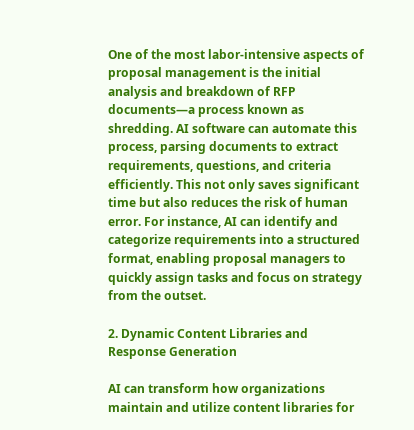One of the most labor-intensive aspects of proposal management is the initial analysis and breakdown of RFP documents—a process known as shredding. AI software can automate this process, parsing documents to extract requirements, questions, and criteria efficiently. This not only saves significant time but also reduces the risk of human error. For instance, AI can identify and categorize requirements into a structured format, enabling proposal managers to quickly assign tasks and focus on strategy from the outset.

2. Dynamic Content Libraries and Response Generation

AI can transform how organizations maintain and utilize content libraries for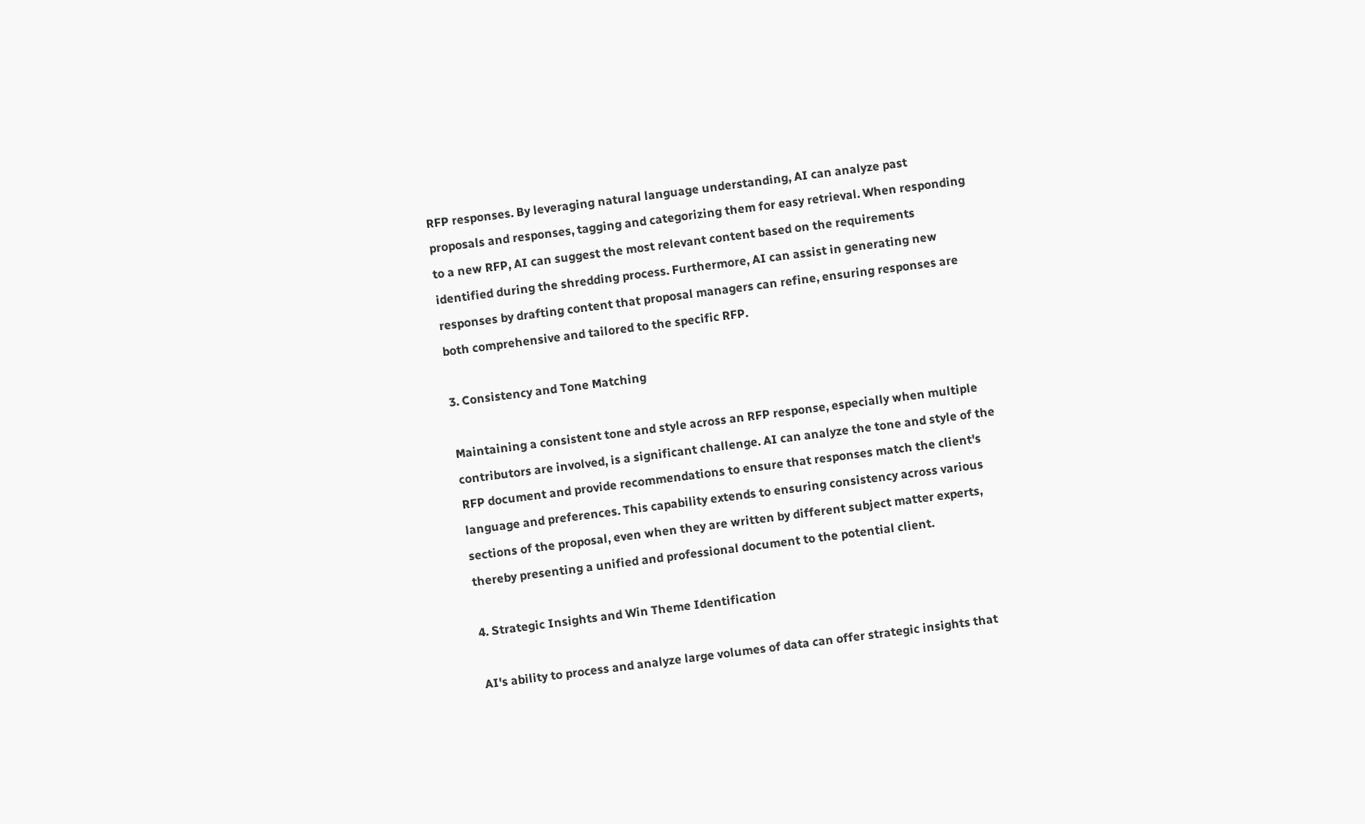RFP responses. By leveraging natural language understanding, AI can analyze past proposals and responses, tagging and categorizing them for easy retrieval. When responding to a new RFP, AI can suggest the most relevant content based on the requirements identified during the shredding process. Furthermore, AI can assist in generating new responses by drafting content that proposal managers can refine, ensuring responses are both comprehensive and tailored to the specific RFP.

3. Consistency and Tone Matching

Maintaining a consistent tone and style across an RFP response, especially when multiple contributors are involved, is a significant challenge. AI can analyze the tone and style of the RFP document and provide recommendations to ensure that responses match the client's language and preferences. This capability extends to ensuring consistency across various sections of the proposal, even when they are written by different subject matter experts, thereby presenting a unified and professional document to the potential client.

4. Strategic Insights and Win Theme Identification

AI's ability to process and analyze large volumes of data can offer strategic insights that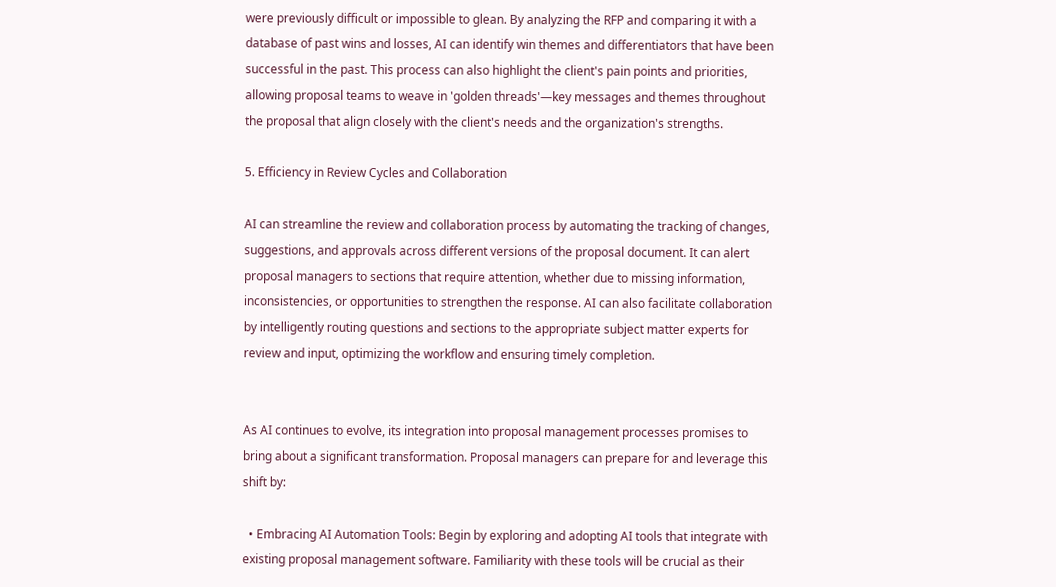were previously difficult or impossible to glean. By analyzing the RFP and comparing it with a database of past wins and losses, AI can identify win themes and differentiators that have been successful in the past. This process can also highlight the client's pain points and priorities, allowing proposal teams to weave in 'golden threads'—key messages and themes throughout the proposal that align closely with the client's needs and the organization's strengths.

5. Efficiency in Review Cycles and Collaboration

AI can streamline the review and collaboration process by automating the tracking of changes, suggestions, and approvals across different versions of the proposal document. It can alert proposal managers to sections that require attention, whether due to missing information, inconsistencies, or opportunities to strengthen the response. AI can also facilitate collaboration by intelligently routing questions and sections to the appropriate subject matter experts for review and input, optimizing the workflow and ensuring timely completion.


As AI continues to evolve, its integration into proposal management processes promises to bring about a significant transformation. Proposal managers can prepare for and leverage this shift by:

  • Embracing AI Automation Tools: Begin by exploring and adopting AI tools that integrate with existing proposal management software. Familiarity with these tools will be crucial as their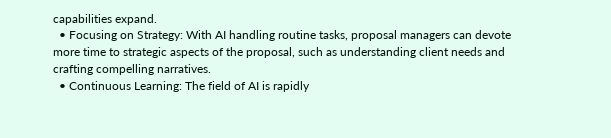capabilities expand.
  • Focusing on Strategy: With AI handling routine tasks, proposal managers can devote more time to strategic aspects of the proposal, such as understanding client needs and crafting compelling narratives.
  • Continuous Learning: The field of AI is rapidly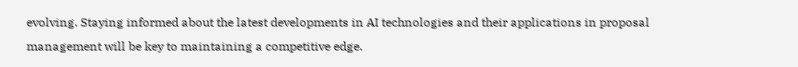evolving. Staying informed about the latest developments in AI technologies and their applications in proposal management will be key to maintaining a competitive edge.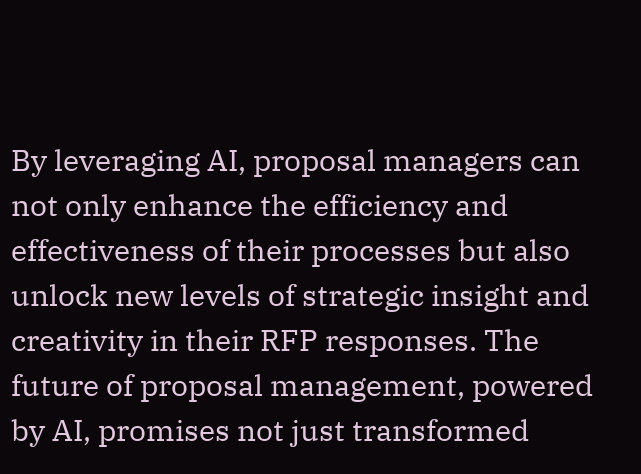By leveraging AI, proposal managers can not only enhance the efficiency and effectiveness of their processes but also unlock new levels of strategic insight and creativity in their RFP responses. The future of proposal management, powered by AI, promises not just transformed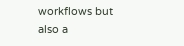workflows but also a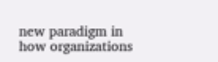new paradigm in how organizations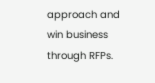approach and win business through RFPs.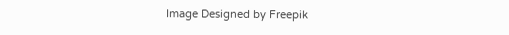Image Designed by Freepik